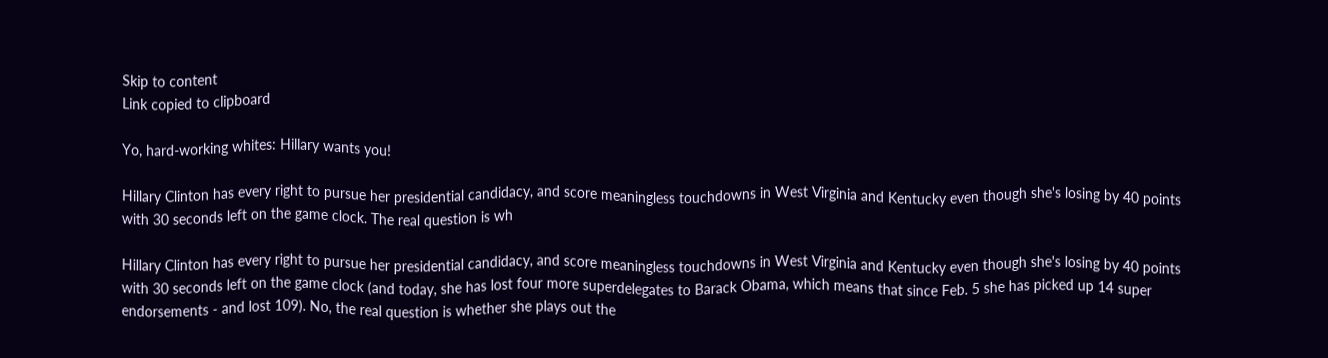Skip to content
Link copied to clipboard

Yo, hard-working whites: Hillary wants you!

Hillary Clinton has every right to pursue her presidential candidacy, and score meaningless touchdowns in West Virginia and Kentucky even though she's losing by 40 points with 30 seconds left on the game clock. The real question is wh

Hillary Clinton has every right to pursue her presidential candidacy, and score meaningless touchdowns in West Virginia and Kentucky even though she's losing by 40 points with 30 seconds left on the game clock (and today, she has lost four more superdelegates to Barack Obama, which means that since Feb. 5 she has picked up 14 super endorsements - and lost 109). No, the real question is whether she plays out the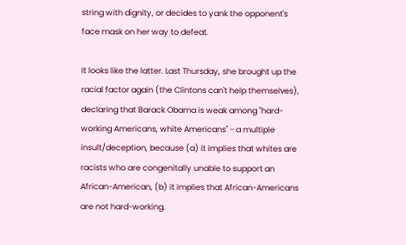string with dignity, or decides to yank the opponent's face mask on her way to defeat.

It looks like the latter. Last Thursday, she brought up the racial factor again (the Clintons can't help themselves), declaring that Barack Obama is weak among "hard-working Americans, white Americans" - a multiple insult/deception, because (a) it implies that whites are racists who are congenitally unable to support an African-American, (b) it implies that African-Americans are not hard-working.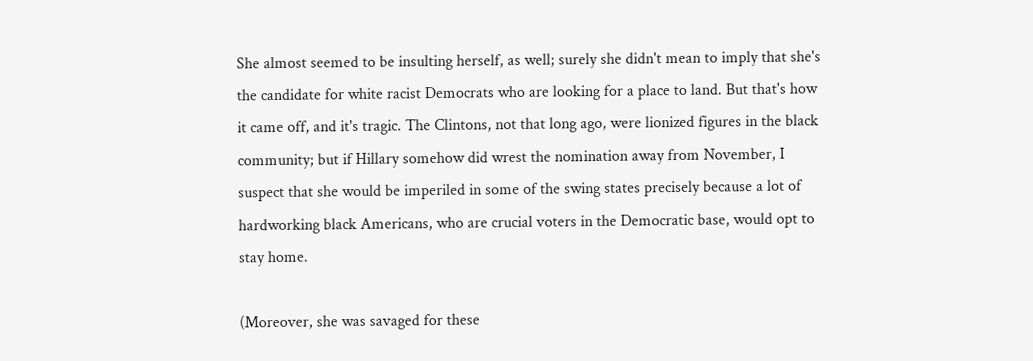She almost seemed to be insulting herself, as well; surely she didn't mean to imply that she's the candidate for white racist Democrats who are looking for a place to land. But that's how it came off, and it's tragic. The Clintons, not that long ago, were lionized figures in the black community; but if Hillary somehow did wrest the nomination away from November, I suspect that she would be imperiled in some of the swing states precisely because a lot of hardworking black Americans, who are crucial voters in the Democratic base, would opt to stay home.

(Moreover, she was savaged for these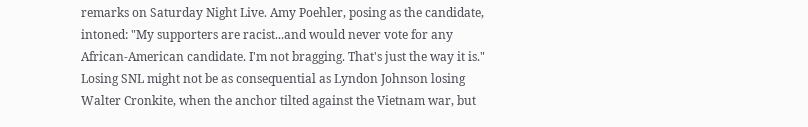remarks on Saturday Night Live. Amy Poehler, posing as the candidate, intoned: "My supporters are racist...and would never vote for any African-American candidate. I'm not bragging. That's just the way it is." Losing SNL might not be as consequential as Lyndon Johnson losing Walter Cronkite, when the anchor tilted against the Vietnam war, but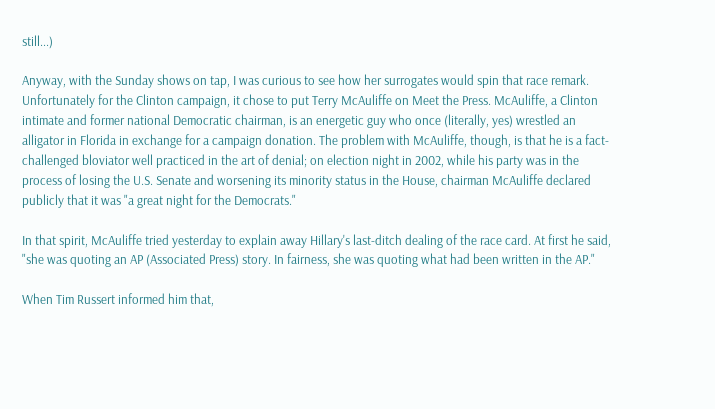still...)

Anyway, with the Sunday shows on tap, I was curious to see how her surrogates would spin that race remark. Unfortunately for the Clinton campaign, it chose to put Terry McAuliffe on Meet the Press. McAuliffe, a Clinton intimate and former national Democratic chairman, is an energetic guy who once (literally, yes) wrestled an alligator in Florida in exchange for a campaign donation. The problem with McAuliffe, though, is that he is a fact-challenged bloviator well practiced in the art of denial; on election night in 2002, while his party was in the process of losing the U.S. Senate and worsening its minority status in the House, chairman McAuliffe declared publicly that it was "a great night for the Democrats."

In that spirit, McAuliffe tried yesterday to explain away Hillary's last-ditch dealing of the race card. At first he said, "she was quoting an AP (Associated Press) story. In fairness, she was quoting what had been written in the AP."

When Tim Russert informed him that,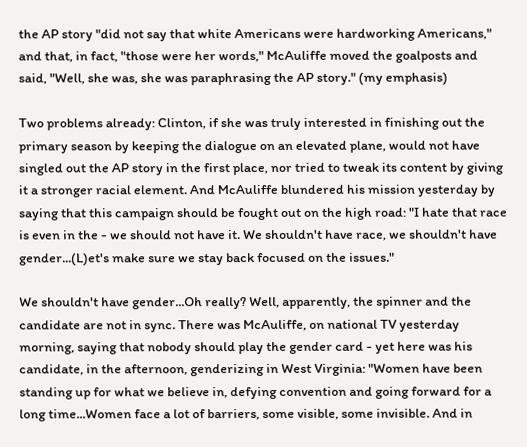the AP story "did not say that white Americans were hardworking Americans," and that, in fact, "those were her words," McAuliffe moved the goalposts and said, "Well, she was, she was paraphrasing the AP story." (my emphasis)

Two problems already: Clinton, if she was truly interested in finishing out the primary season by keeping the dialogue on an elevated plane, would not have singled out the AP story in the first place, nor tried to tweak its content by giving it a stronger racial element. And McAuliffe blundered his mission yesterday by saying that this campaign should be fought out on the high road: "I hate that race is even in the - we should not have it. We shouldn't have race, we shouldn't have gender...(L)et's make sure we stay back focused on the issues."

We shouldn't have gender...Oh really? Well, apparently, the spinner and the candidate are not in sync. There was McAuliffe, on national TV yesterday morning, saying that nobody should play the gender card - yet here was his candidate, in the afternoon, genderizing in West Virginia: "Women have been standing up for what we believe in, defying convention and going forward for a long time...Women face a lot of barriers, some visible, some invisible. And in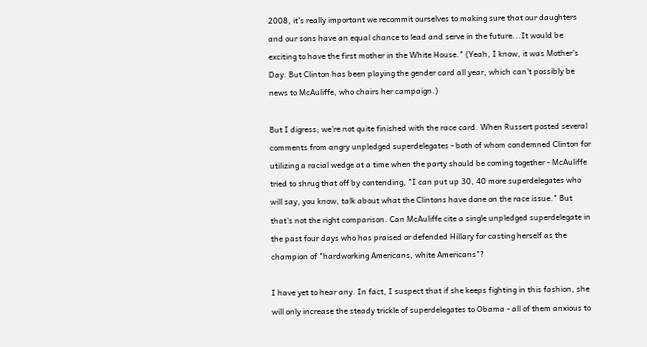2008, it's really important we recommit ourselves to making sure that our daughters and our sons have an equal chance to lead and serve in the future...It would be exciting to have the first mother in the White House." (Yeah, I know, it was Mother's Day. But Clinton has been playing the gender card all year, which can't possibly be news to McAuliffe, who chairs her campaign.)

But I digress; we're not quite finished with the race card. When Russert posted several comments from angry unpledged superdelegates - both of whom condemned Clinton for utilizing a racial wedge at a time when the party should be coming together - McAuliffe tried to shrug that off by contending, "I can put up 30, 40 more superdelegates who will say, you know, talk about what the Clintons have done on the race issue." But that's not the right comparison. Can McAuliffe cite a single unpledged superdelegate in the past four days who has praised or defended Hillary for casting herself as the champion of "hardworking Americans, white Americans"?

I have yet to hear any. In fact, I suspect that if she keeps fighting in this fashion, she will only increase the steady trickle of superdelegates to Obama - all of them anxious to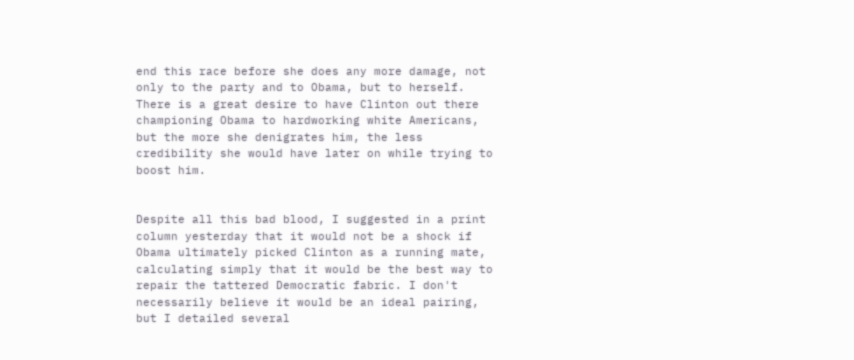end this race before she does any more damage, not only to the party and to Obama, but to herself. There is a great desire to have Clinton out there championing Obama to hardworking white Americans, but the more she denigrates him, the less credibility she would have later on while trying to boost him.


Despite all this bad blood, I suggested in a print column yesterday that it would not be a shock if Obama ultimately picked Clinton as a running mate, calculating simply that it would be the best way to repair the tattered Democratic fabric. I don't necessarily believe it would be an ideal pairing, but I detailed several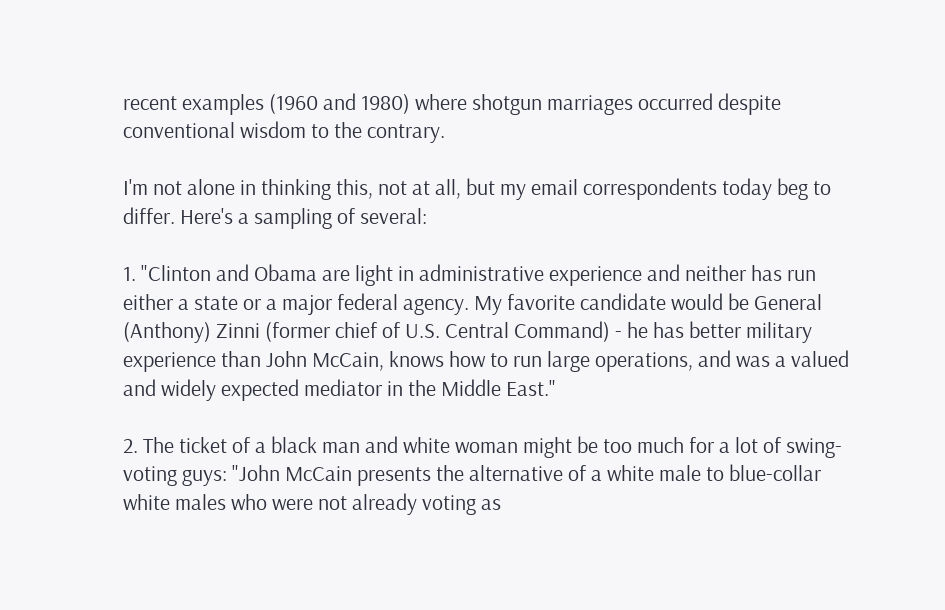recent examples (1960 and 1980) where shotgun marriages occurred despite conventional wisdom to the contrary.

I'm not alone in thinking this, not at all, but my email correspondents today beg to differ. Here's a sampling of several:

1. "Clinton and Obama are light in administrative experience and neither has run either a state or a major federal agency. My favorite candidate would be General (Anthony) Zinni (former chief of U.S. Central Command) - he has better military experience than John McCain, knows how to run large operations, and was a valued and widely expected mediator in the Middle East."

2. The ticket of a black man and white woman might be too much for a lot of swing-voting guys: "John McCain presents the alternative of a white male to blue-collar white males who were not already voting as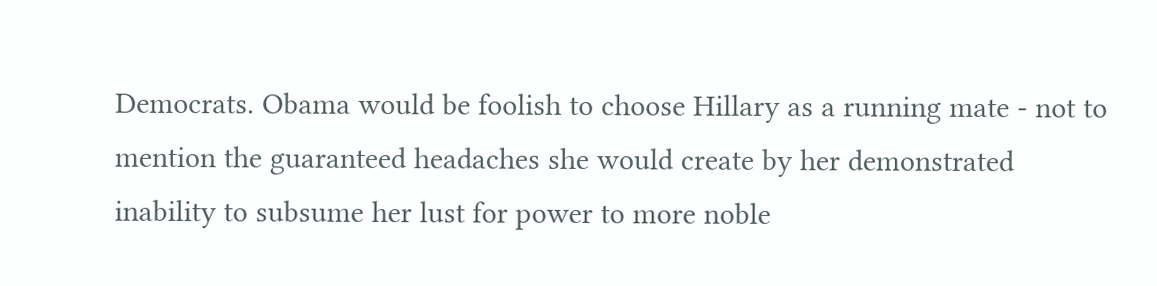Democrats. Obama would be foolish to choose Hillary as a running mate - not to mention the guaranteed headaches she would create by her demonstrated inability to subsume her lust for power to more noble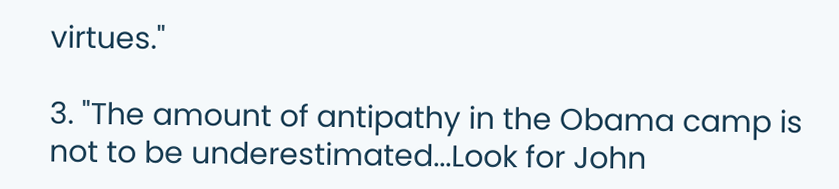virtues."

3. "The amount of antipathy in the Obama camp is not to be underestimated...Look for John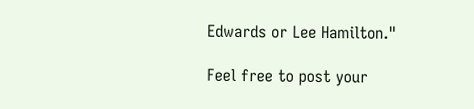Edwards or Lee Hamilton."

Feel free to post your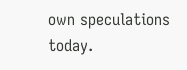own speculations today.